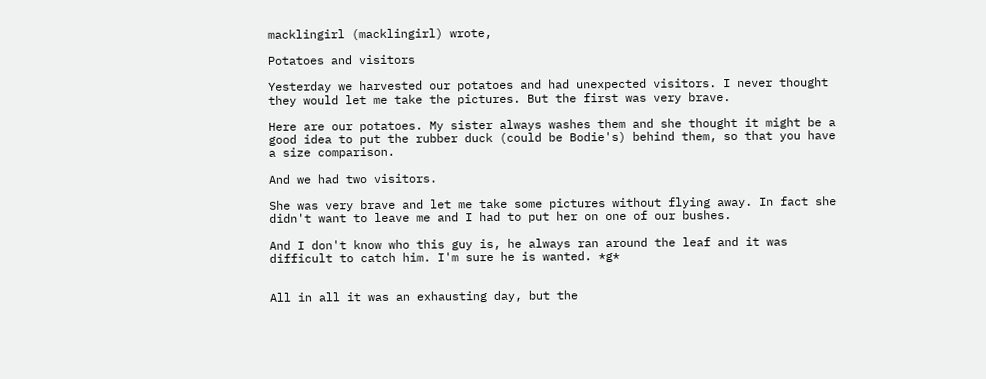macklingirl (macklingirl) wrote,

Potatoes and visitors

Yesterday we harvested our potatoes and had unexpected visitors. I never thought they would let me take the pictures. But the first was very brave.

Here are our potatoes. My sister always washes them and she thought it might be a good idea to put the rubber duck (could be Bodie's) behind them, so that you have a size comparison.

And we had two visitors.

She was very brave and let me take some pictures without flying away. In fact she didn't want to leave me and I had to put her on one of our bushes.

And I don't know who this guy is, he always ran around the leaf and it was difficult to catch him. I'm sure he is wanted. *g*


All in all it was an exhausting day, but the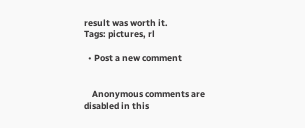result was worth it.
Tags: pictures, rl

  • Post a new comment


    Anonymous comments are disabled in this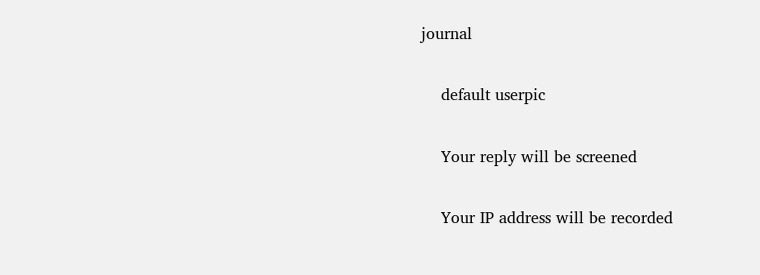journal

    default userpic

    Your reply will be screened

    Your IP address will be recorded